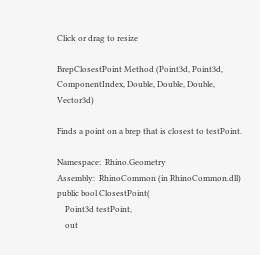Click or drag to resize

BrepClosestPoint Method (Point3d, Point3d, ComponentIndex, Double, Double, Double, Vector3d)

Finds a point on a brep that is closest to testPoint.

Namespace:  Rhino.Geometry
Assembly:  RhinoCommon (in RhinoCommon.dll)
public bool ClosestPoint(
    Point3d testPoint,
    out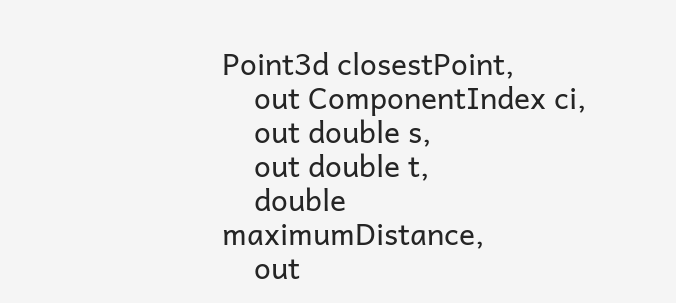Point3d closestPoint,
    out ComponentIndex ci,
    out double s,
    out double t,
    double maximumDistance,
    out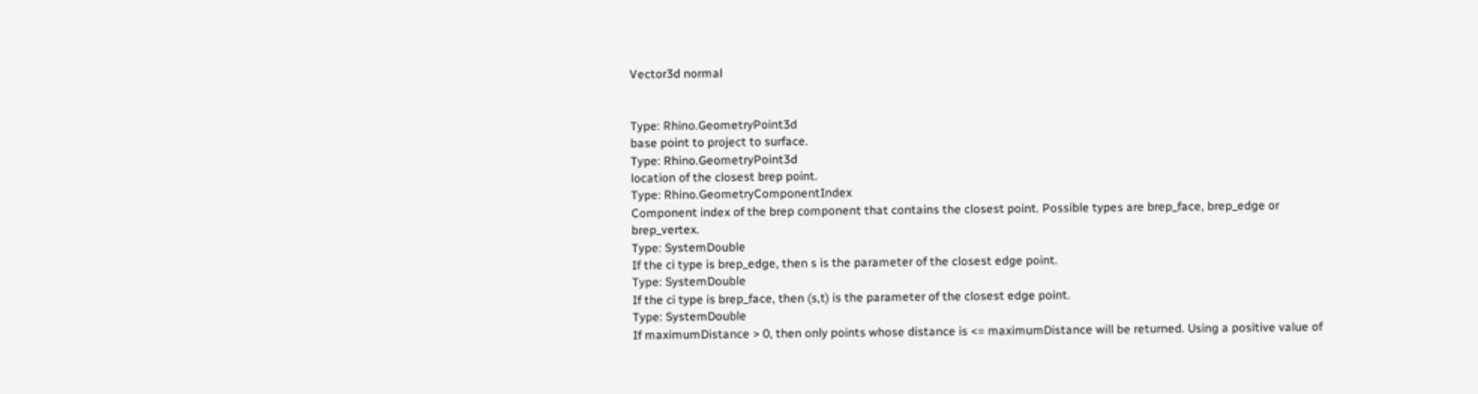Vector3d normal


Type: Rhino.GeometryPoint3d
base point to project to surface.
Type: Rhino.GeometryPoint3d
location of the closest brep point.
Type: Rhino.GeometryComponentIndex
Component index of the brep component that contains the closest point. Possible types are brep_face, brep_edge or brep_vertex.
Type: SystemDouble
If the ci type is brep_edge, then s is the parameter of the closest edge point.
Type: SystemDouble
If the ci type is brep_face, then (s,t) is the parameter of the closest edge point.
Type: SystemDouble
If maximumDistance > 0, then only points whose distance is <= maximumDistance will be returned. Using a positive value of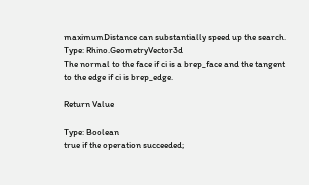maximumDistance can substantially speed up the search.
Type: Rhino.GeometryVector3d
The normal to the face if ci is a brep_face and the tangent to the edge if ci is brep_edge.

Return Value

Type: Boolean
true if the operation succeeded;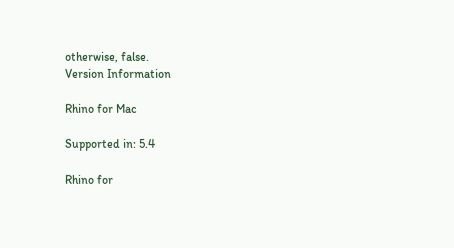otherwise, false.
Version Information

Rhino for Mac

Supported in: 5.4

Rhino for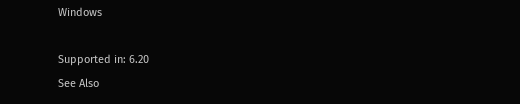Windows

Supported in: 6.20
See Also